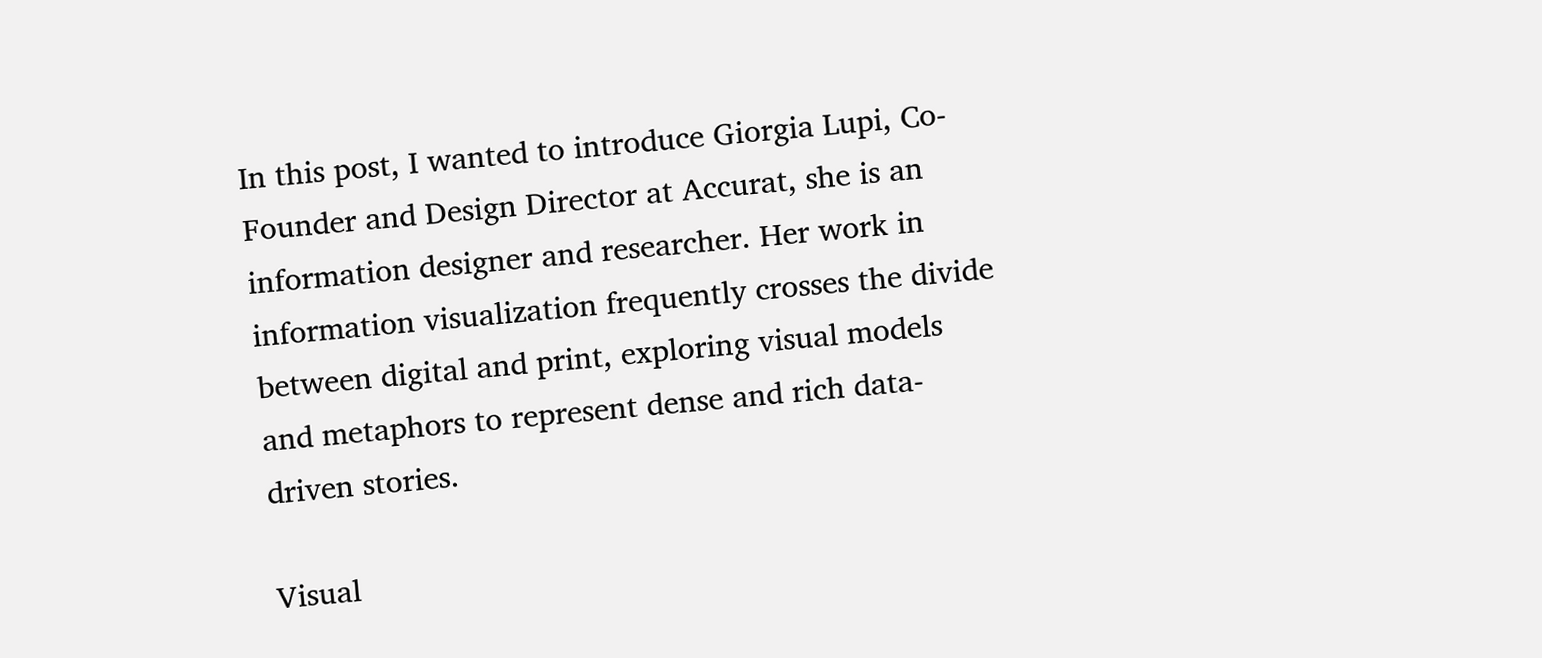In this post, I wanted to introduce Giorgia Lupi, Co-Founder and Design Director at Accurat, she is an information designer and researcher. Her work in information visualization frequently crosses the divide between digital and print, exploring visual models and metaphors to represent dense and rich data-driven stories.

Visual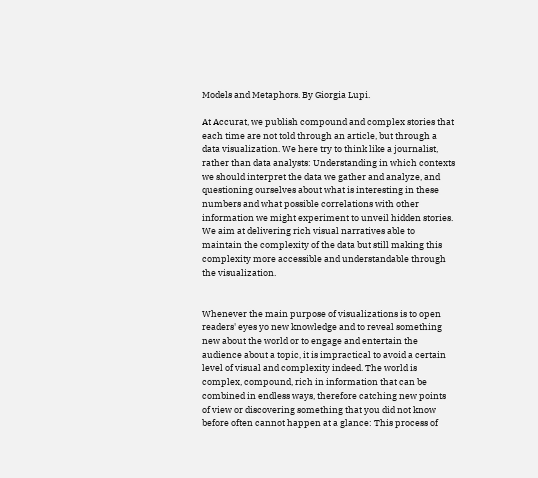Models and Metaphors. By Giorgia Lupi.

At Accurat, we publish compound and complex stories that each time are not told through an article, but through a data visualization. We here try to think like a journalist, rather than data analysts: Understanding in which contexts we should interpret the data we gather and analyze, and questioning ourselves about what is interesting in these numbers and what possible correlations with other information we might experiment to unveil hidden stories. We aim at delivering rich visual narratives able to maintain the complexity of the data but still making this complexity more accessible and understandable through the visualization.


Whenever the main purpose of visualizations is to open readers' eyes yo new knowledge and to reveal something new about the world or to engage and entertain the audience about a topic, it is impractical to avoid a certain level of visual and complexity indeed. The world is complex, compound, rich in information that can be combined in endless ways, therefore catching new points of view or discovering something that you did not know before often cannot happen at a glance: This process of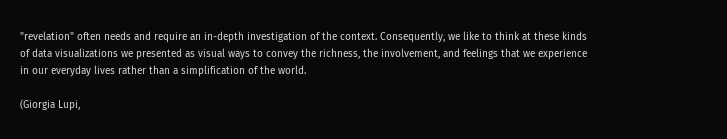"revelation" often needs and require an in-depth investigation of the context. Consequently, we like to think at these kinds of data visualizations we presented as visual ways to convey the richness, the involvement, and feelings that we experience in our everyday lives rather than a simplification of the world.

(Giorgia Lupi,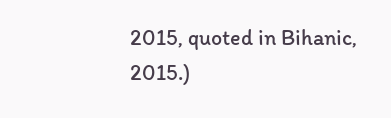2015, quoted in Bihanic, 2015.)